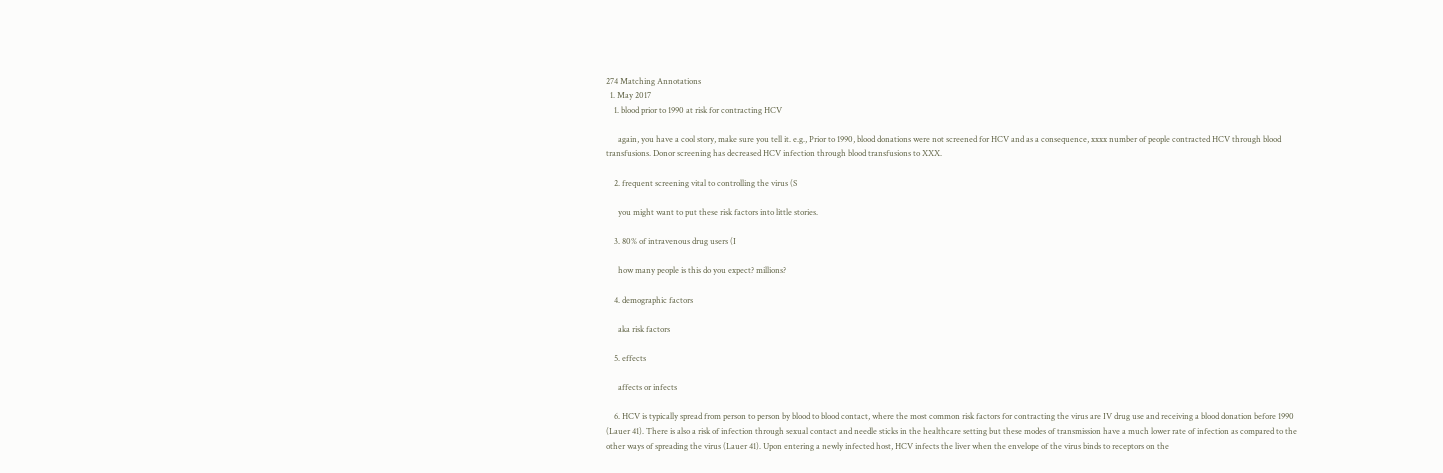274 Matching Annotations
  1. May 2017
    1. blood prior to 1990 at risk for contracting HCV

      again, you have a cool story, make sure you tell it. e.g., Prior to 1990, blood donations were not screened for HCV and as a consequence, xxxx number of people contracted HCV through blood transfusions. Donor screening has decreased HCV infection through blood transfusions to XXX.

    2. frequent screening vital to controlling the virus (S

      you might want to put these risk factors into little stories.

    3. 80% of intravenous drug users (I

      how many people is this do you expect? millions?

    4. demographic factors

      aka risk factors

    5. effects

      affects or infects

    6. HCV is typically spread from person to person by blood to blood contact, where the most common risk factors for contracting the virus are IV drug use and receiving a blood donation before 1990 (Lauer 41). There is also a risk of infection through sexual contact and needle sticks in the healthcare setting but these modes of transmission have a much lower rate of infection as compared to the other ways of spreading the virus (Lauer 41). Upon entering a newly infected host, HCV infects the liver when the envelope of the virus binds to receptors on the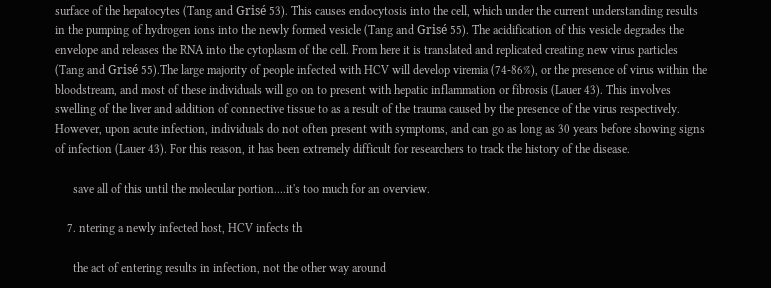surface of the hepatocytes (Tang and Grisé 53). This causes endocytosis into the cell, which under the current understanding results in the pumping of hydrogen ions into the newly formed vesicle (Tang and Grisé 55). The acidification of this vesicle degrades the envelope and releases the RNA into the cytoplasm of the cell. From here it is translated and replicated creating new virus particles (Tang and Grisé 55).The large majority of people infected with HCV will develop viremia (74-86%), or the presence of virus within the bloodstream, and most of these individuals will go on to present with hepatic inflammation or fibrosis (Lauer 43). This involves swelling of the liver and addition of connective tissue to as a result of the trauma caused by the presence of the virus respectively. However, upon acute infection, individuals do not often present with symptoms, and can go as long as 30 years before showing signs of infection (Lauer 43). For this reason, it has been extremely difficult for researchers to track the history of the disease.

      save all of this until the molecular portion....it's too much for an overview.

    7. ntering a newly infected host, HCV infects th

      the act of entering results in infection, not the other way around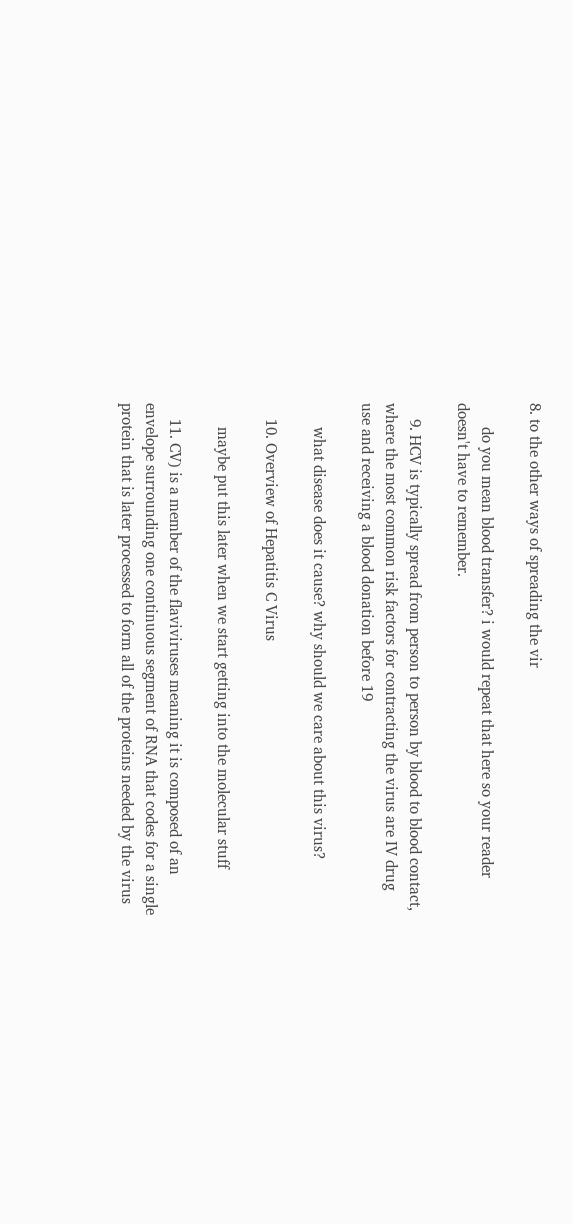8. to the other ways of spreading the vir

      do you mean blood transfer? i would repeat that here so your reader doesn't have to remember.

    9. HCV is typically spread from person to person by blood to blood contact, where the most common risk factors for contracting the virus are IV drug use and receiving a blood donation before 19

      what disease does it cause? why should we care about this virus?

    10. Overview of Hepatitis C Virus

      maybe put this later when we start getting into the molecular stuff

    11. CV) is a member of the flaviviruses meaning it is composed of an envelope surrounding one continuous segment of RNA that codes for a single protein that is later processed to form all of the proteins needed by the virus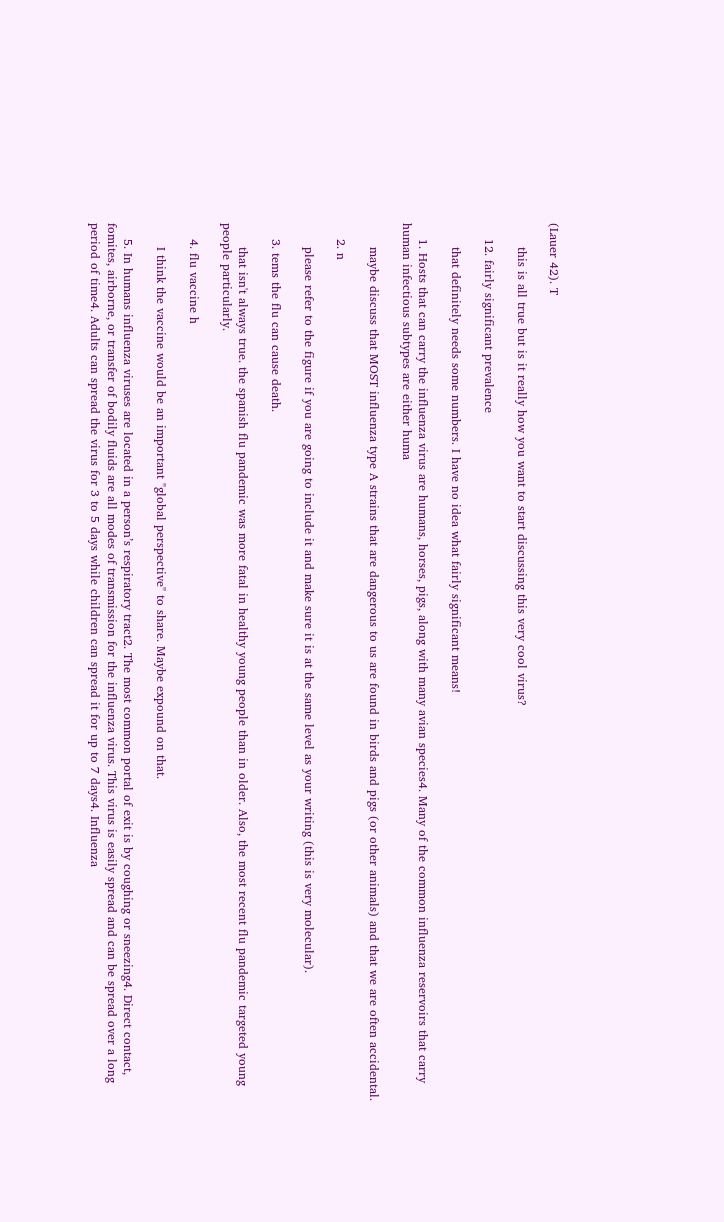(Lauer 42). T

      this is all true but is it really how you want to start discussing this very cool virus?

    12. fairly significant prevalence

      that definitely needs some numbers. I have no idea what fairly significant means!

    1. Hosts that can carry the influenza virus are humans, horses, pigs, along with many avian species4. Many of the common influenza reservoirs that carry human infectious subtypes are either huma

      maybe discuss that MOST influenza type A strains that are dangerous to us are found in birds and pigs (or other animals) and that we are often accidental.

    2. n

      please refer to the figure if you are going to include it and make sure it is at the same level as your writing (this is very molecular).

    3. tems the flu can cause death.

      that isn't always true. the spanish flu pandemic was more fatal in healthy young people than in older. Also, the most recent flu pandemic targeted young people particularly.

    4. flu vaccine h

      I think the vaccine would be an important "global perspective" to share. Maybe expound on that.

    5. In humans influenza viruses are located in a person’s respiratory tract2. The most common portal of exit is by coughing or sneezing4. Direct contact, fomites, airborne, or transfer of bodily fluids are all modes of transmission for the influenza virus. This virus is easily spread and can be spread over a long period of time4. Adults can spread the virus for 3 to 5 days while children can spread it for up to 7 days4. Influenza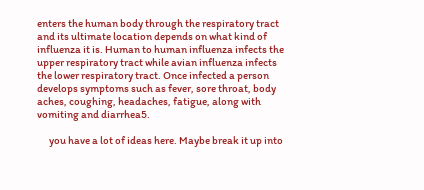enters the human body through the respiratory tract and its ultimate location depends on what kind of influenza it is. Human to human influenza infects the upper respiratory tract while avian influenza infects the lower respiratory tract. Once infected a person develops symptoms such as fever, sore throat, body aches, coughing, headaches, fatigue, along with vomiting and diarrhea5.

      you have a lot of ideas here. Maybe break it up into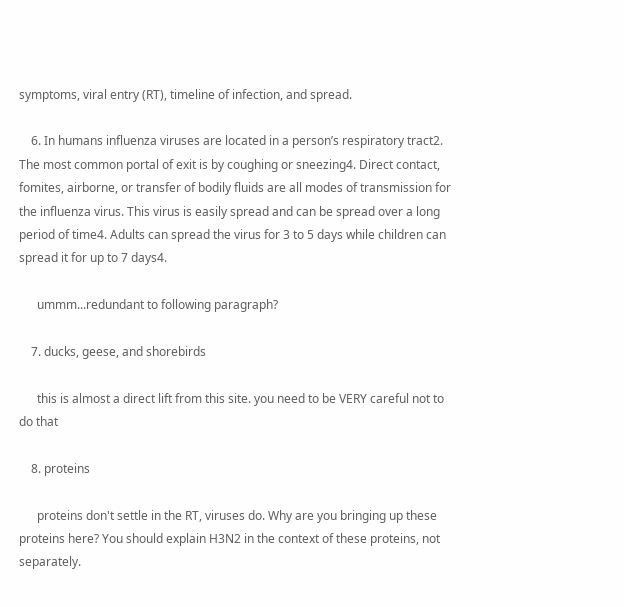symptoms, viral entry (RT), timeline of infection, and spread.

    6. In humans influenza viruses are located in a person’s respiratory tract2. The most common portal of exit is by coughing or sneezing4. Direct contact, fomites, airborne, or transfer of bodily fluids are all modes of transmission for the influenza virus. This virus is easily spread and can be spread over a long period of time4. Adults can spread the virus for 3 to 5 days while children can spread it for up to 7 days4.

      ummm...redundant to following paragraph?

    7. ducks, geese, and shorebirds

      this is almost a direct lift from this site. you need to be VERY careful not to do that

    8. proteins

      proteins don't settle in the RT, viruses do. Why are you bringing up these proteins here? You should explain H3N2 in the context of these proteins, not separately.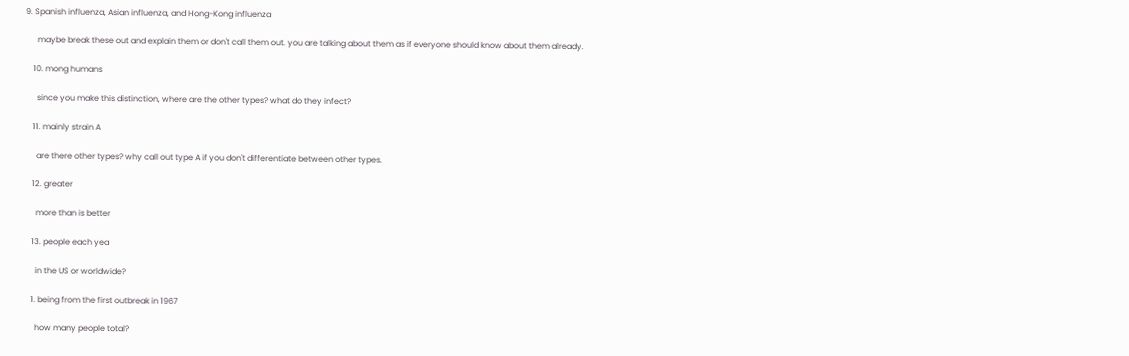9. Spanish influenza, Asian influenza, and Hong-Kong influenza

      maybe break these out and explain them or don't call them out. you are talking about them as if everyone should know about them already.

    10. mong humans

      since you make this distinction, where are the other types? what do they infect?

    11. mainly strain A

      are there other types? why call out type A if you don't differentiate between other types.

    12. greater

      more than is better

    13. people each yea

      in the US or worldwide?

    1. being from the first outbreak in 1967

      how many people total?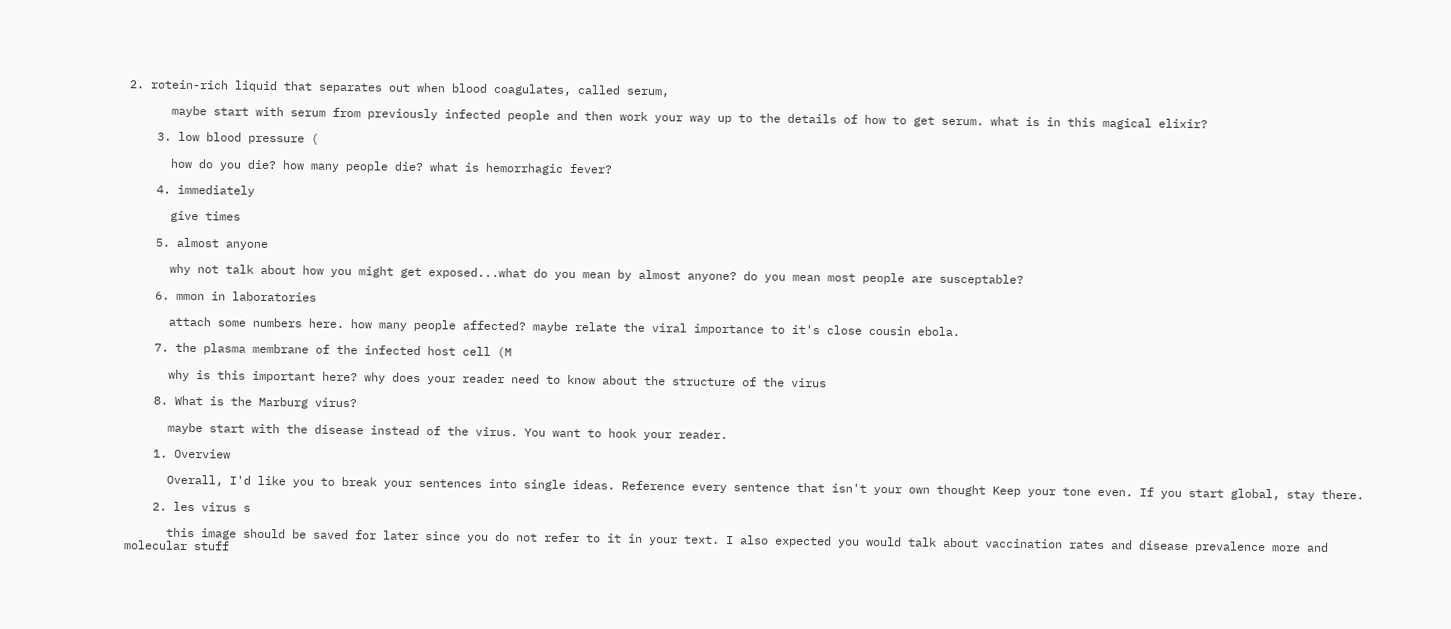2. rotein-rich liquid that separates out when blood coagulates, called serum,

      maybe start with serum from previously infected people and then work your way up to the details of how to get serum. what is in this magical elixir?

    3. low blood pressure (

      how do you die? how many people die? what is hemorrhagic fever?

    4. immediately

      give times

    5. almost anyone

      why not talk about how you might get exposed...what do you mean by almost anyone? do you mean most people are susceptable?

    6. mmon in laboratories

      attach some numbers here. how many people affected? maybe relate the viral importance to it's close cousin ebola.

    7. the plasma membrane of the infected host cell (M

      why is this important here? why does your reader need to know about the structure of the virus

    8. What is the Marburg virus?

      maybe start with the disease instead of the virus. You want to hook your reader.

    1. Overview

      Overall, I'd like you to break your sentences into single ideas. Reference every sentence that isn't your own thought Keep your tone even. If you start global, stay there.

    2. les virus s

      this image should be saved for later since you do not refer to it in your text. I also expected you would talk about vaccination rates and disease prevalence more and molecular stuff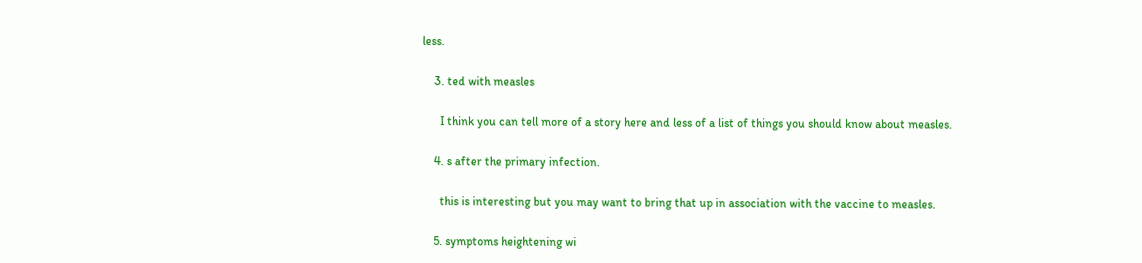less.

    3. ted with measles

      I think you can tell more of a story here and less of a list of things you should know about measles.

    4. s after the primary infection.

      this is interesting but you may want to bring that up in association with the vaccine to measles.

    5. symptoms heightening wi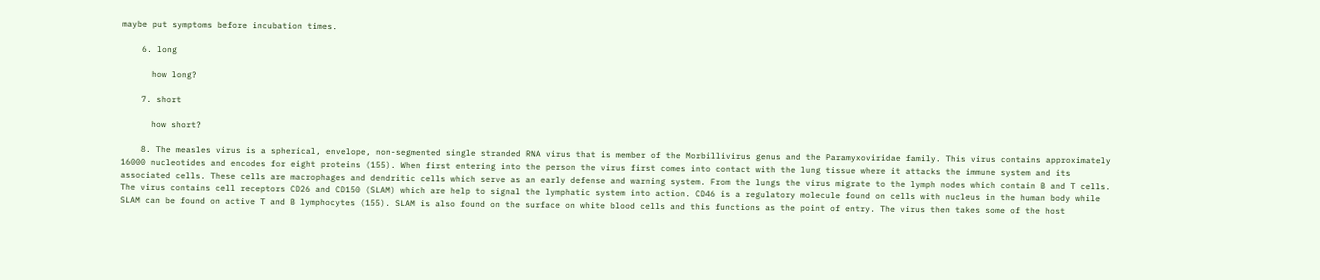maybe put symptoms before incubation times.

    6. long

      how long?

    7. short

      how short?

    8. The measles virus is a spherical, envelope, non-segmented single stranded RNA virus that is member of the Morbillivirus genus and the Paramyxoviridae family. This virus contains approximately 16000 nucleotides and encodes for eight proteins (155). When first entering into the person the virus first comes into contact with the lung tissue where it attacks the immune system and its associated cells. These cells are macrophages and dendritic cells which serve as an early defense and warning system. From the lungs the virus migrate to the lymph nodes which contain B and T cells. The virus contains cell receptors CD26 and CD150 (SLAM) which are help to signal the lymphatic system into action. CD46 is a regulatory molecule found on cells with nucleus in the human body while SLAM can be found on active T and B lymphocytes (155). SLAM is also found on the surface on white blood cells and this functions as the point of entry. The virus then takes some of the host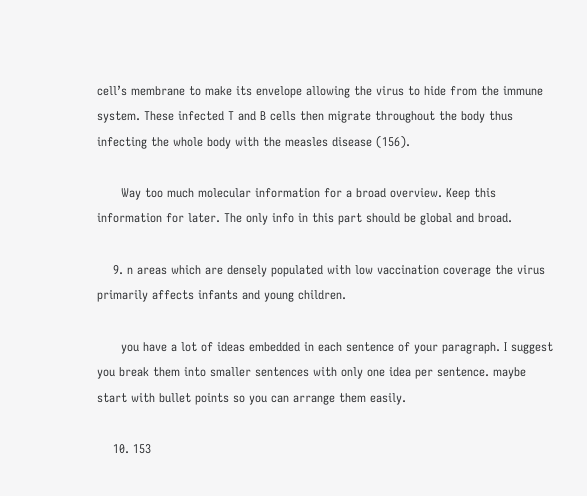cell’s membrane to make its envelope allowing the virus to hide from the immune system. These infected T and B cells then migrate throughout the body thus infecting the whole body with the measles disease (156).

      Way too much molecular information for a broad overview. Keep this information for later. The only info in this part should be global and broad.

    9. n areas which are densely populated with low vaccination coverage the virus primarily affects infants and young children.

      you have a lot of ideas embedded in each sentence of your paragraph. I suggest you break them into smaller sentences with only one idea per sentence. maybe start with bullet points so you can arrange them easily.

    10. 153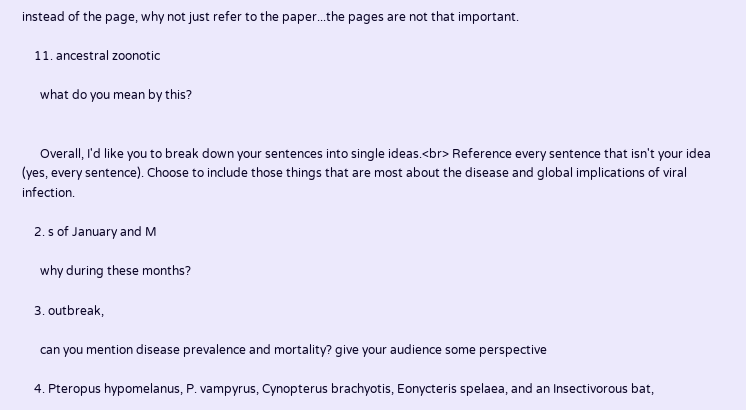instead of the page, why not just refer to the paper...the pages are not that important.

    11. ancestral zoonotic

      what do you mean by this?


      Overall, I'd like you to break down your sentences into single ideas.<br> Reference every sentence that isn't your idea (yes, every sentence). Choose to include those things that are most about the disease and global implications of viral infection.

    2. s of January and M

      why during these months?

    3. outbreak,

      can you mention disease prevalence and mortality? give your audience some perspective

    4. Pteropus hypomelanus, P. vampyrus, Cynopterus brachyotis, Eonycteris spelaea, and an Insectivorous bat,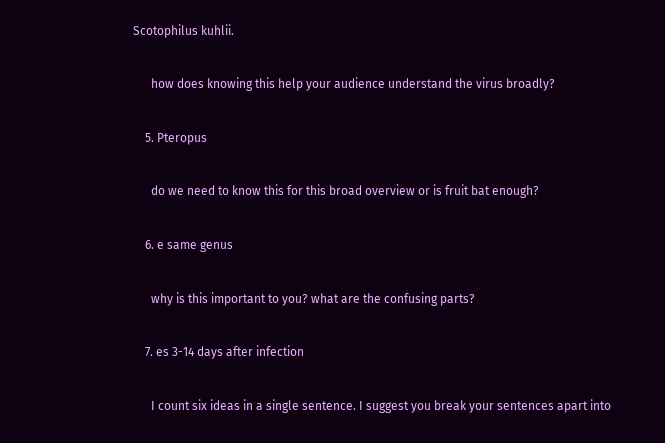Scotophilus kuhlii.

      how does knowing this help your audience understand the virus broadly?

    5. Pteropus

      do we need to know this for this broad overview or is fruit bat enough?

    6. e same genus

      why is this important to you? what are the confusing parts?

    7. es 3-14 days after infection

      I count six ideas in a single sentence. I suggest you break your sentences apart into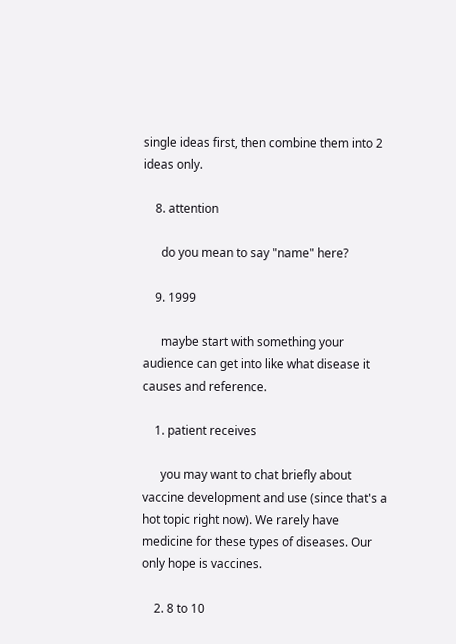single ideas first, then combine them into 2 ideas only.

    8. attention

      do you mean to say "name" here?

    9. 1999

      maybe start with something your audience can get into like what disease it causes and reference.

    1. patient receives

      you may want to chat briefly about vaccine development and use (since that's a hot topic right now). We rarely have medicine for these types of diseases. Our only hope is vaccines.

    2. 8 to 10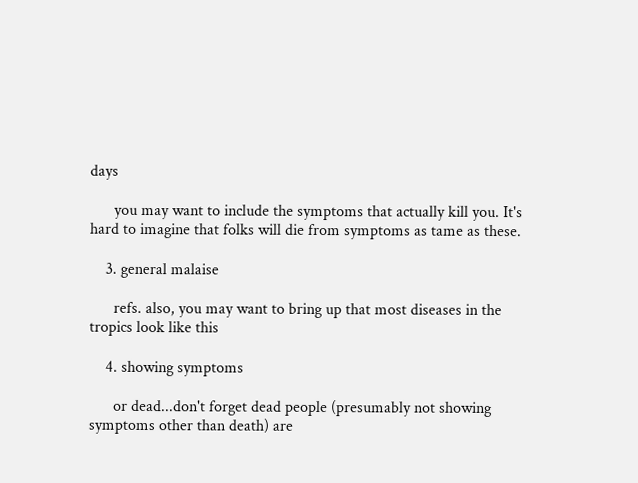days

      you may want to include the symptoms that actually kill you. It's hard to imagine that folks will die from symptoms as tame as these.

    3. general malaise

      refs. also, you may want to bring up that most diseases in the tropics look like this

    4. showing symptoms

      or dead...don't forget dead people (presumably not showing symptoms other than death) are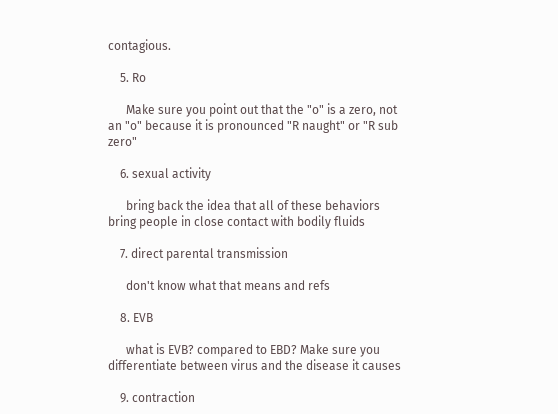contagious.

    5. Ro

      Make sure you point out that the "o" is a zero, not an "o" because it is pronounced "R naught" or "R sub zero"

    6. sexual activity

      bring back the idea that all of these behaviors bring people in close contact with bodily fluids

    7. direct parental transmission

      don't know what that means and refs

    8. EVB

      what is EVB? compared to EBD? Make sure you differentiate between virus and the disease it causes

    9. contraction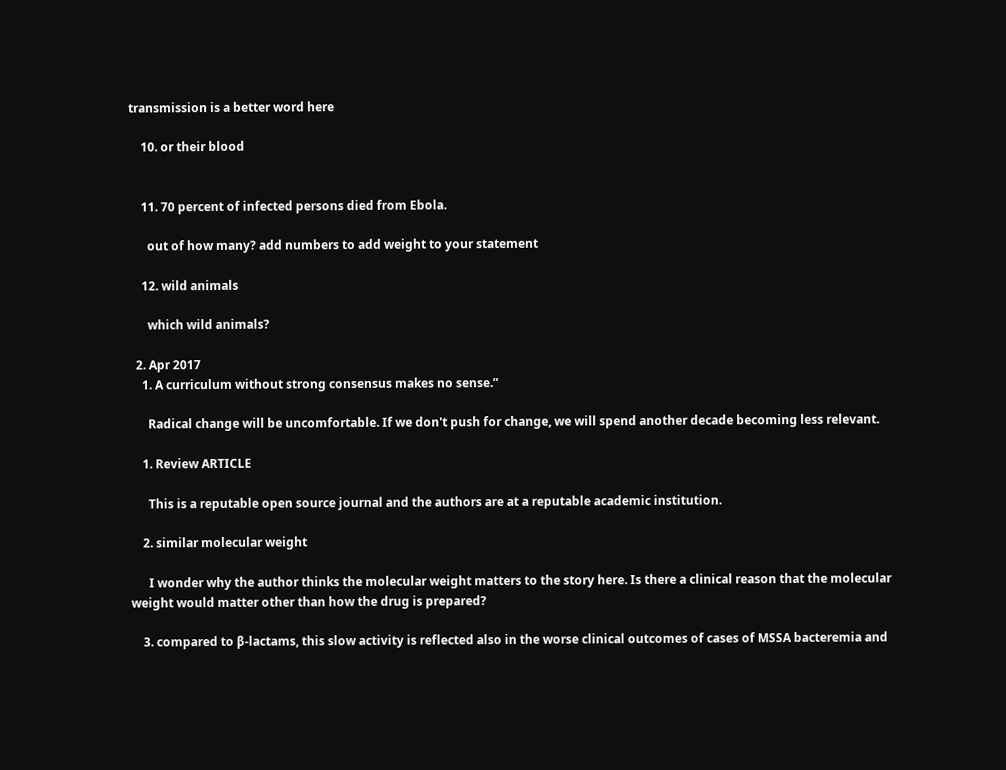transmission is a better word here

    10. or their blood


    11. 70 percent of infected persons died from Ebola.

      out of how many? add numbers to add weight to your statement

    12. wild animals

      which wild animals?

  2. Apr 2017
    1. A curriculum without strong consensus makes no sense.”

      Radical change will be uncomfortable. If we don't push for change, we will spend another decade becoming less relevant.

    1. Review ARTICLE

      This is a reputable open source journal and the authors are at a reputable academic institution.

    2. similar molecular weight

      I wonder why the author thinks the molecular weight matters to the story here. Is there a clinical reason that the molecular weight would matter other than how the drug is prepared?

    3. compared to β-lactams, this slow activity is reflected also in the worse clinical outcomes of cases of MSSA bacteremia and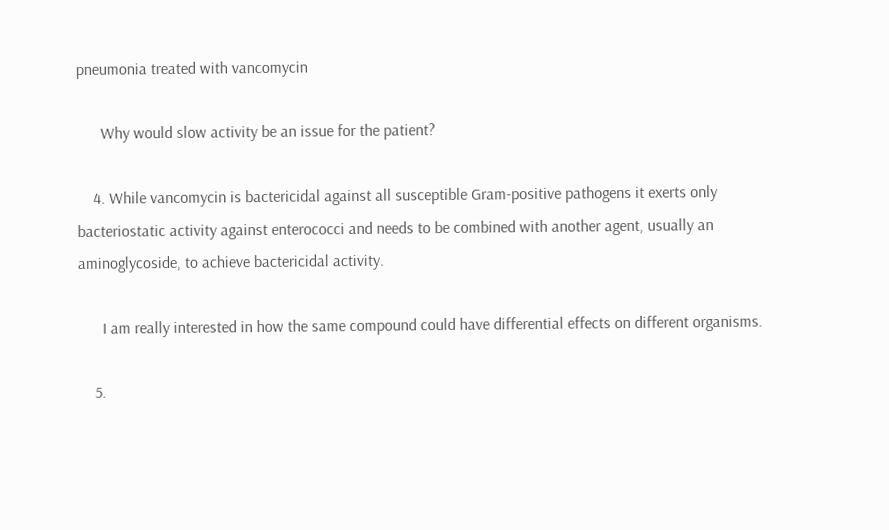pneumonia treated with vancomycin

      Why would slow activity be an issue for the patient?

    4. While vancomycin is bactericidal against all susceptible Gram-positive pathogens it exerts only bacteriostatic activity against enterococci and needs to be combined with another agent, usually an aminoglycoside, to achieve bactericidal activity.

      I am really interested in how the same compound could have differential effects on different organisms.

    5.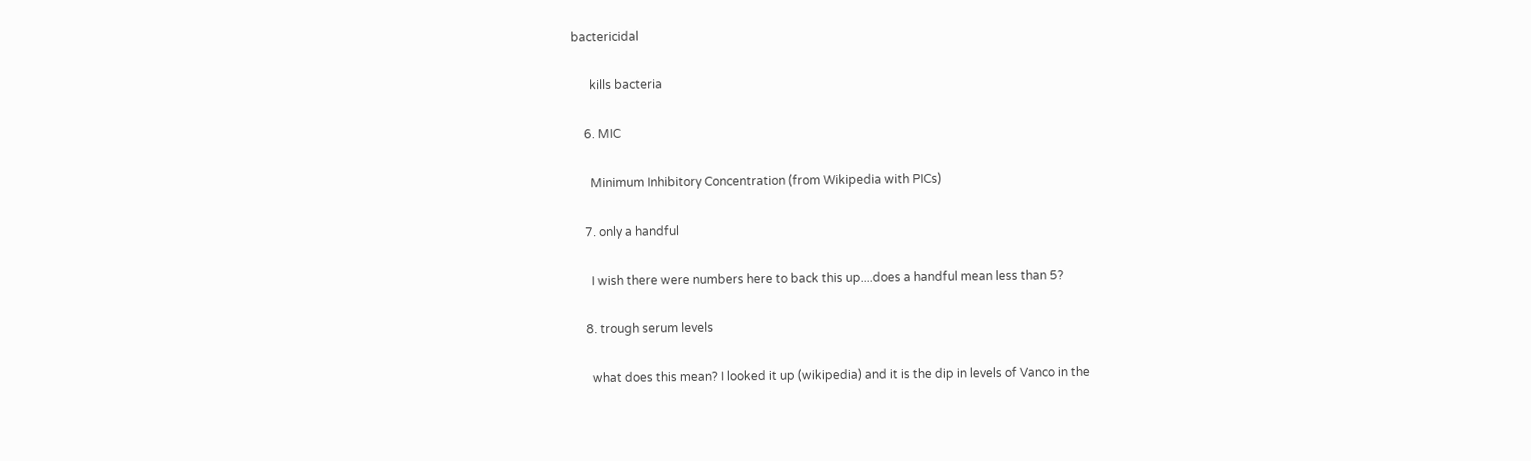bactericidal

      kills bacteria

    6. MIC

      Minimum Inhibitory Concentration (from Wikipedia with PICs)

    7. only a handful

      I wish there were numbers here to back this up....does a handful mean less than 5?

    8. trough serum levels

      what does this mean? I looked it up (wikipedia) and it is the dip in levels of Vanco in the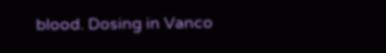blood. Dosing in Vanco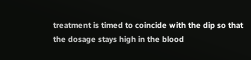treatment is timed to coincide with the dip so that the dosage stays high in the blood